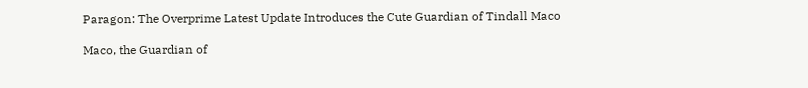Paragon: The Overprime Latest Update Introduces the Cute Guardian of Tindall Maco

Maco, the Guardian of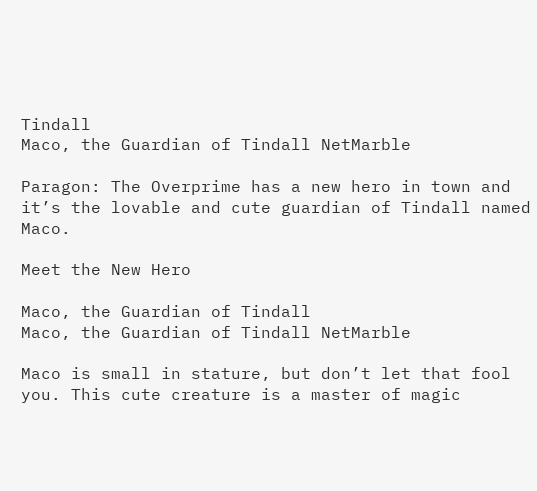Tindall
Maco, the Guardian of Tindall NetMarble

Paragon: The Overprime has a new hero in town and it’s the lovable and cute guardian of Tindall named Maco.

Meet the New Hero

Maco, the Guardian of Tindall
Maco, the Guardian of Tindall NetMarble

Maco is small in stature, but don’t let that fool you. This cute creature is a master of magic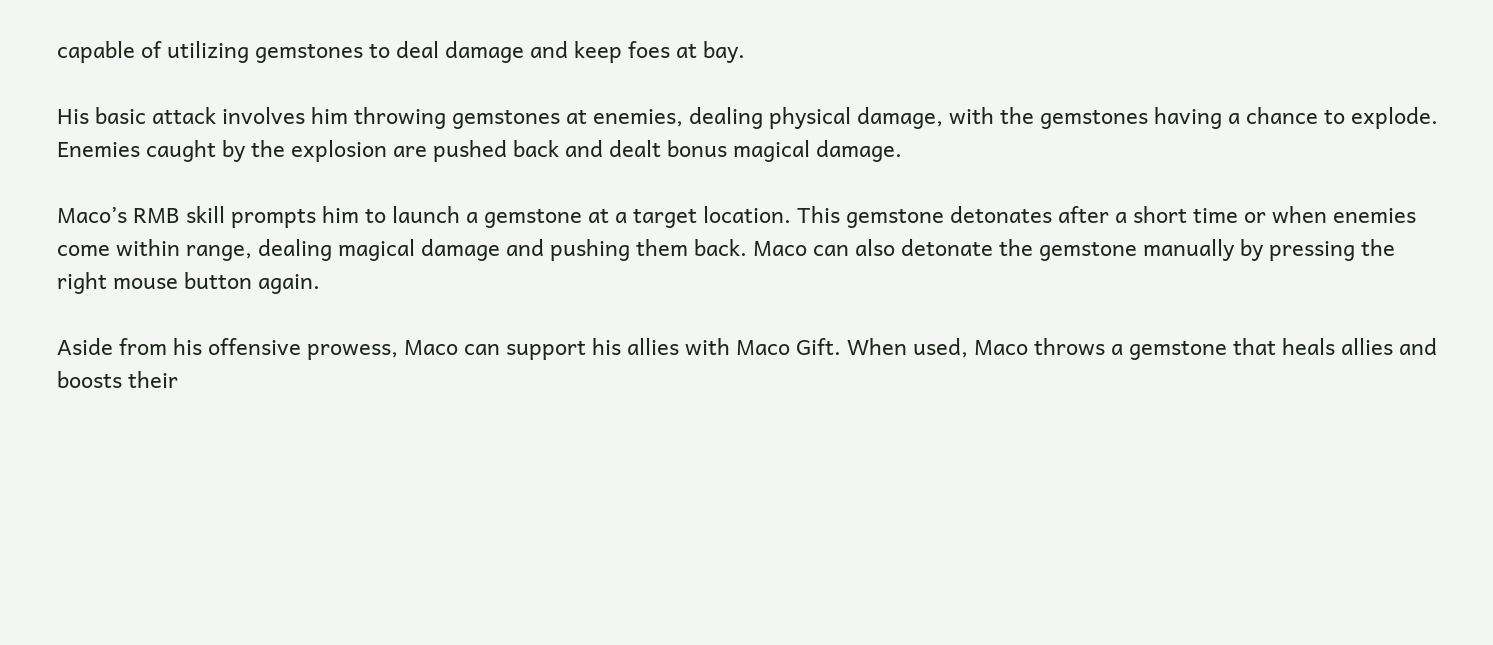capable of utilizing gemstones to deal damage and keep foes at bay.

His basic attack involves him throwing gemstones at enemies, dealing physical damage, with the gemstones having a chance to explode. Enemies caught by the explosion are pushed back and dealt bonus magical damage.

Maco’s RMB skill prompts him to launch a gemstone at a target location. This gemstone detonates after a short time or when enemies come within range, dealing magical damage and pushing them back. Maco can also detonate the gemstone manually by pressing the right mouse button again.

Aside from his offensive prowess, Maco can support his allies with Maco Gift. When used, Maco throws a gemstone that heals allies and boosts their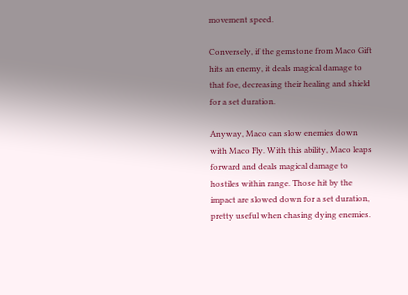movement speed.

Conversely, if the gemstone from Maco Gift hits an enemy, it deals magical damage to that foe, decreasing their healing and shield for a set duration.

Anyway, Maco can slow enemies down with Maco Fly. With this ability, Maco leaps forward and deals magical damage to hostiles within range. Those hit by the impact are slowed down for a set duration, pretty useful when chasing dying enemies.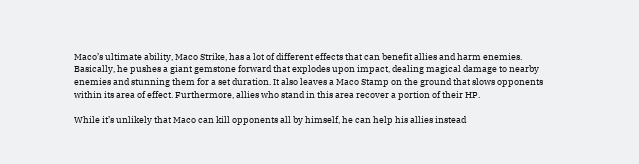Maco’s ultimate ability, Maco Strike, has a lot of different effects that can benefit allies and harm enemies. Basically, he pushes a giant gemstone forward that explodes upon impact, dealing magical damage to nearby enemies and stunning them for a set duration. It also leaves a Maco Stamp on the ground that slows opponents within its area of effect. Furthermore, allies who stand in this area recover a portion of their HP.

While it’s unlikely that Maco can kill opponents all by himself, he can help his allies instead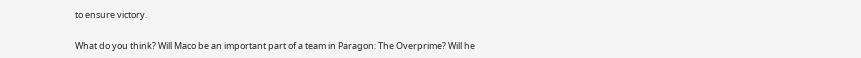to ensure victory.

What do you think? Will Maco be an important part of a team in Paragon: The Overprime? Will he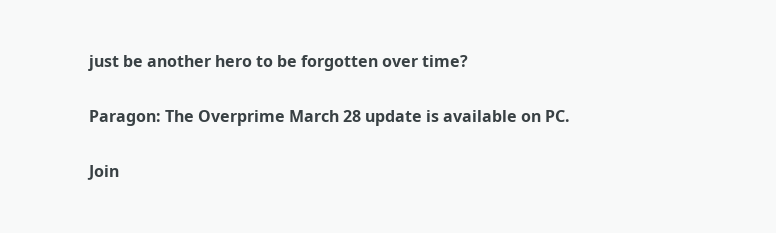just be another hero to be forgotten over time?

Paragon: The Overprime March 28 update is available on PC.

Join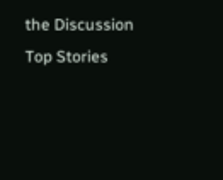the Discussion
Top Stories